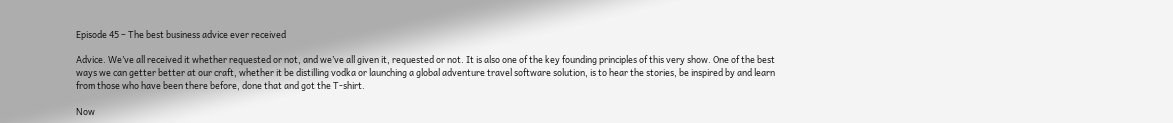Episode 45 – The best business advice ever received

Advice. We’ve all received it whether requested or not, and we’ve all given it, requested or not. It is also one of the key founding principles of this very show. One of the best ways we can getter better at our craft, whether it be distilling vodka or launching a global adventure travel software solution, is to hear the stories, be inspired by and learn from those who have been there before, done that and got the T-shirt.

Now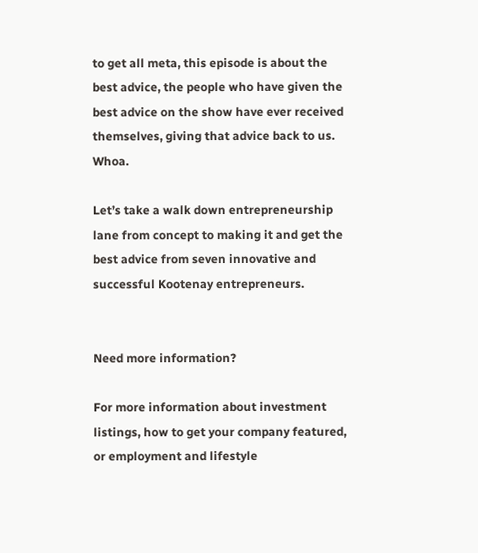to get all meta, this episode is about the best advice, the people who have given the best advice on the show have ever received themselves, giving that advice back to us. Whoa.

Let’s take a walk down entrepreneurship lane from concept to making it and get the best advice from seven innovative and successful Kootenay entrepreneurs.


Need more information?

For more information about investment listings, how to get your company featured, or employment and lifestyle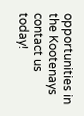opportunities in the Kootenays contact us today!